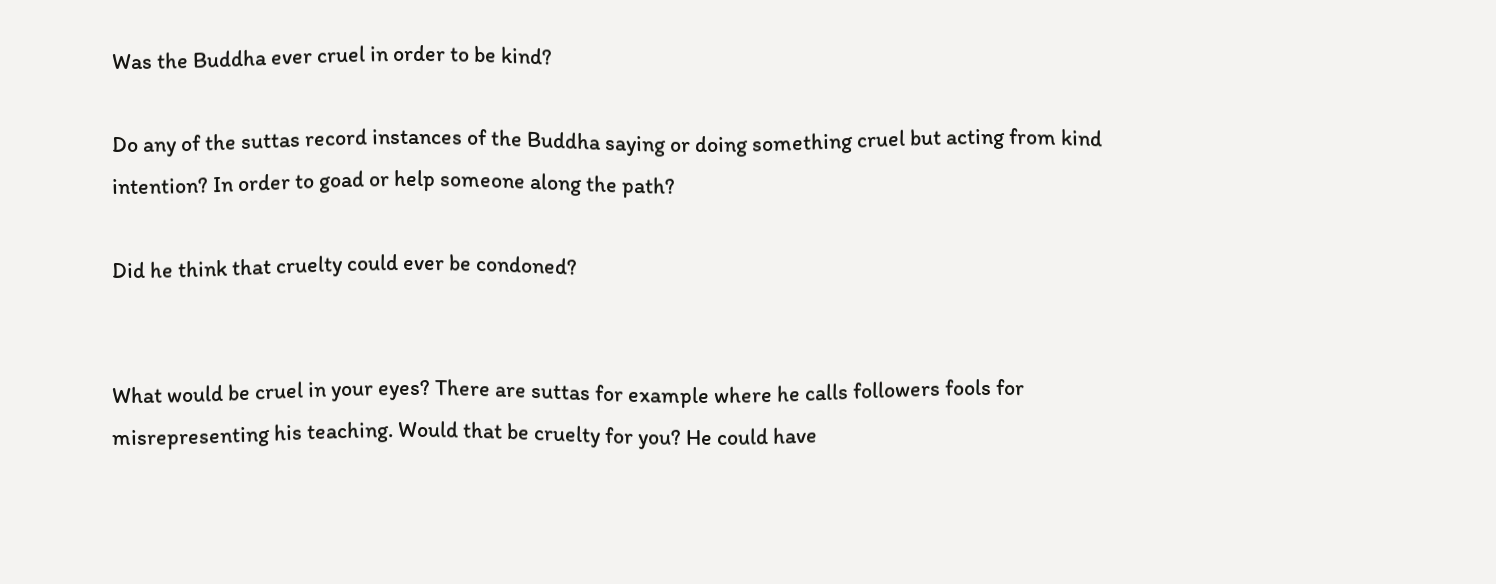Was the Buddha ever cruel in order to be kind?

Do any of the suttas record instances of the Buddha saying or doing something cruel but acting from kind intention? In order to goad or help someone along the path?

Did he think that cruelty could ever be condoned?


What would be cruel in your eyes? There are suttas for example where he calls followers fools for misrepresenting his teaching. Would that be cruelty for you? He could have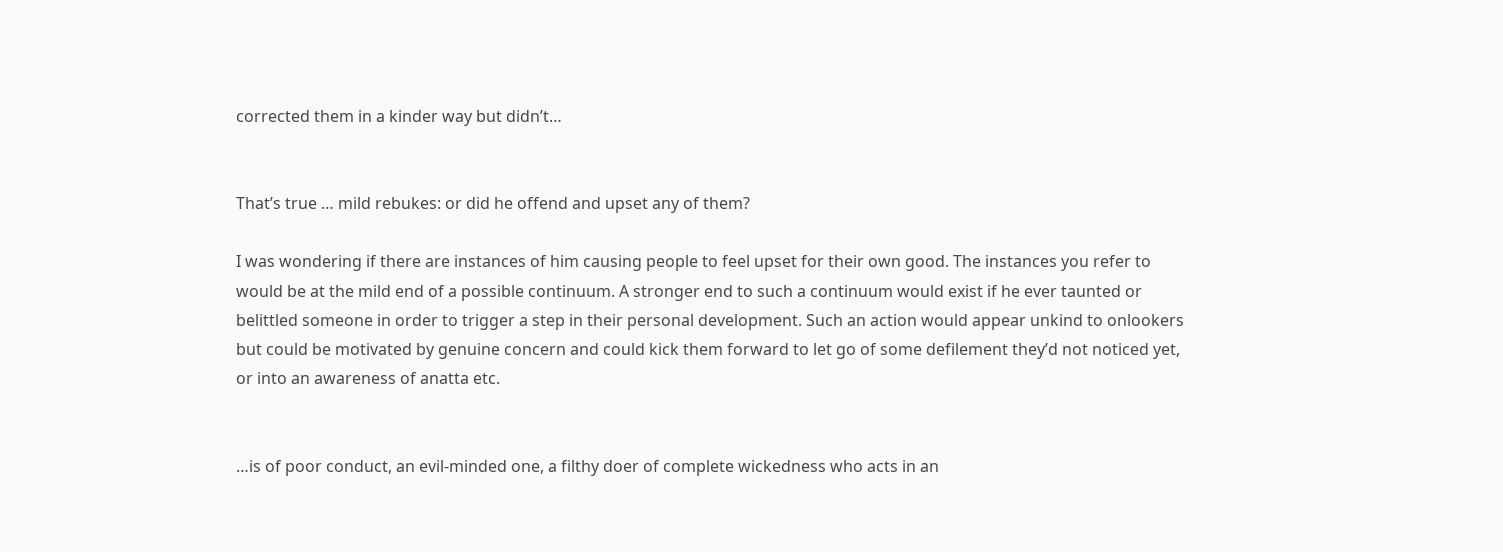corrected them in a kinder way but didn’t…


That’s true … mild rebukes: or did he offend and upset any of them?

I was wondering if there are instances of him causing people to feel upset for their own good. The instances you refer to would be at the mild end of a possible continuum. A stronger end to such a continuum would exist if he ever taunted or belittled someone in order to trigger a step in their personal development. Such an action would appear unkind to onlookers but could be motivated by genuine concern and could kick them forward to let go of some defilement they’d not noticed yet, or into an awareness of anatta etc.


…is of poor conduct, an evil-minded one, a filthy doer of complete wickedness who acts in an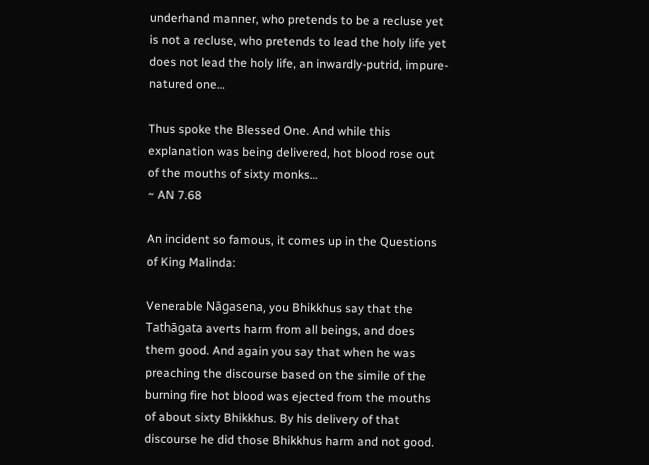underhand manner, who pretends to be a recluse yet is not a recluse, who pretends to lead the holy life yet does not lead the holy life, an inwardly-putrid, impure-natured one…

Thus spoke the Blessed One. And while this explanation was being delivered, hot blood rose out of the mouths of sixty monks…
~ AN 7.68

An incident so famous, it comes up in the Questions of King Malinda:

Venerable Nāgasena, you Bhikkhus say that the Tathāgata averts harm from all beings, and does them good. And again you say that when he was preaching the discourse based on the simile of the burning fire hot blood was ejected from the mouths of about sixty Bhikkhus. By his delivery of that discourse he did those Bhikkhus harm and not good.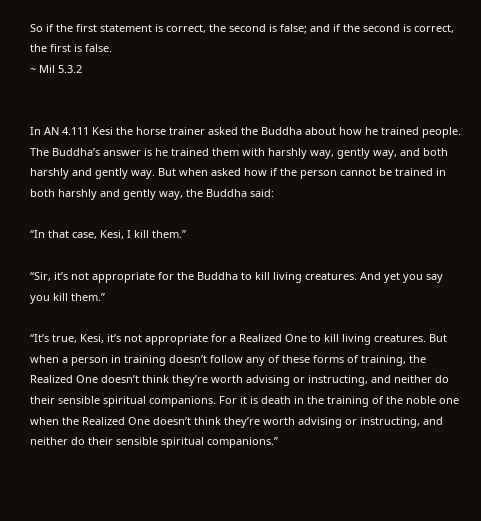So if the first statement is correct, the second is false; and if the second is correct, the first is false.
~ Mil 5.3.2


In AN 4.111 Kesi the horse trainer asked the Buddha about how he trained people. The Buddha’s answer is he trained them with harshly way, gently way, and both harshly and gently way. But when asked how if the person cannot be trained in both harshly and gently way, the Buddha said:

“In that case, Kesi, I kill them.”

“Sir, it’s not appropriate for the Buddha to kill living creatures. And yet you say you kill them.”

“It’s true, Kesi, it’s not appropriate for a Realized One to kill living creatures. But when a person in training doesn’t follow any of these forms of training, the Realized One doesn’t think they’re worth advising or instructing, and neither do their sensible spiritual companions. For it is death in the training of the noble one when the Realized One doesn’t think they’re worth advising or instructing, and neither do their sensible spiritual companions.”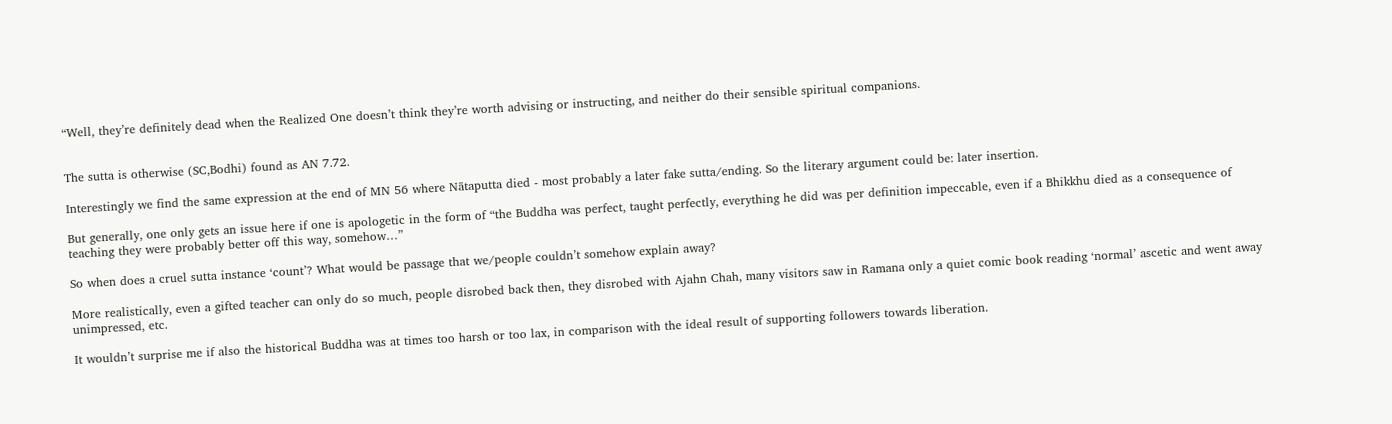“Well, they’re definitely dead when the Realized One doesn’t think they’re worth advising or instructing, and neither do their sensible spiritual companions.


The sutta is otherwise (SC,Bodhi) found as AN 7.72.

Interestingly we find the same expression at the end of MN 56 where Nātaputta died - most probably a later fake sutta/ending. So the literary argument could be: later insertion.

But generally, one only gets an issue here if one is apologetic in the form of “the Buddha was perfect, taught perfectly, everything he did was per definition impeccable, even if a Bhikkhu died as a consequence of teaching they were probably better off this way, somehow…”

So when does a cruel sutta instance ‘count’? What would be passage that we/people couldn’t somehow explain away?

More realistically, even a gifted teacher can only do so much, people disrobed back then, they disrobed with Ajahn Chah, many visitors saw in Ramana only a quiet comic book reading ‘normal’ ascetic and went away unimpressed, etc.

It wouldn’t surprise me if also the historical Buddha was at times too harsh or too lax, in comparison with the ideal result of supporting followers towards liberation.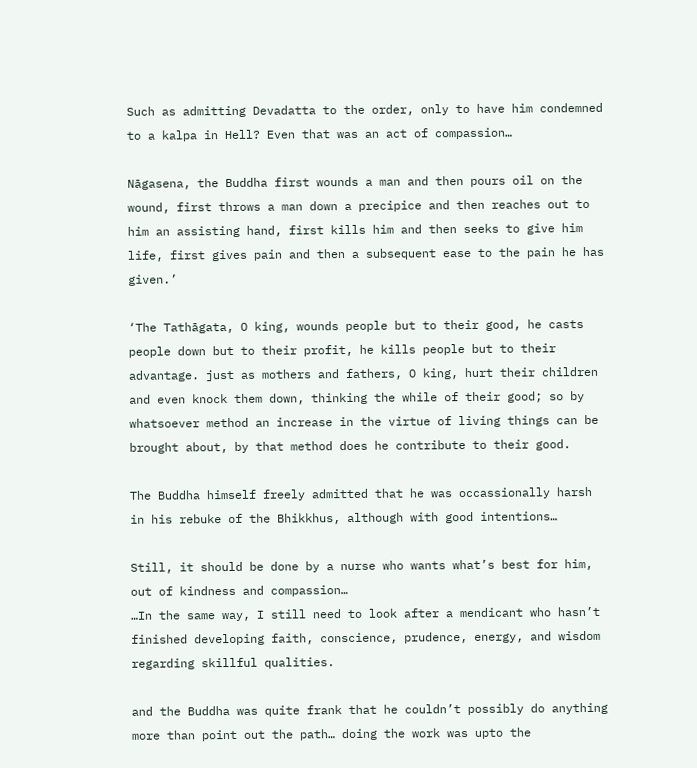Such as admitting Devadatta to the order, only to have him condemned to a kalpa in Hell? Even that was an act of compassion…

Nāgasena, the Buddha first wounds a man and then pours oil on the wound, first throws a man down a precipice and then reaches out to him an assisting hand, first kills him and then seeks to give him life, first gives pain and then a subsequent ease to the pain he has given.’

‘The Tathāgata, O king, wounds people but to their good, he casts people down but to their profit, he kills people but to their advantage. just as mothers and fathers, O king, hurt their children and even knock them down, thinking the while of their good; so by whatsoever method an increase in the virtue of living things can be brought about, by that method does he contribute to their good.

The Buddha himself freely admitted that he was occassionally harsh in his rebuke of the Bhikkhus, although with good intentions…

Still, it should be done by a nurse who wants what’s best for him, out of kindness and compassion…
…In the same way, I still need to look after a mendicant who hasn’t finished developing faith, conscience, prudence, energy, and wisdom regarding skillful qualities.

and the Buddha was quite frank that he couldn’t possibly do anything more than point out the path… doing the work was upto the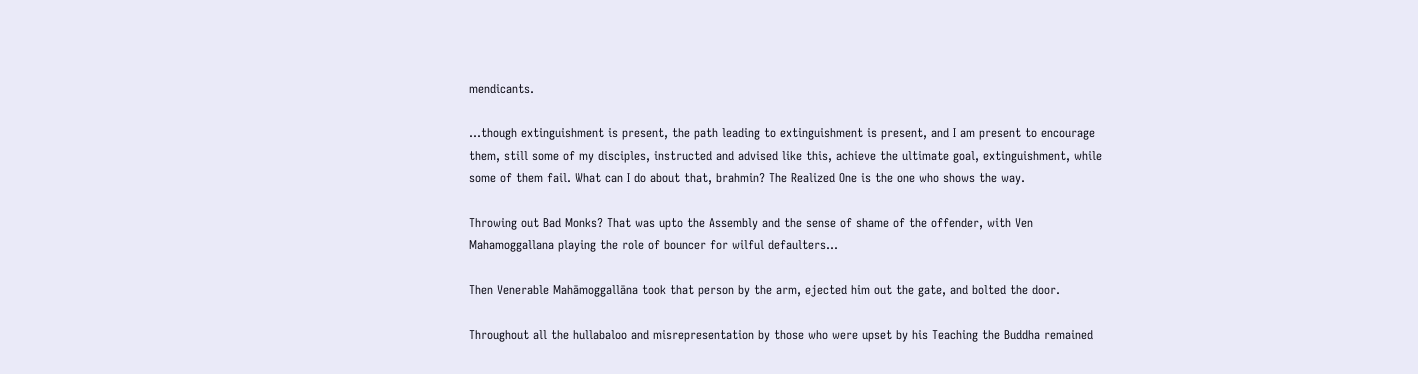mendicants.

…though extinguishment is present, the path leading to extinguishment is present, and I am present to encourage them, still some of my disciples, instructed and advised like this, achieve the ultimate goal, extinguishment, while some of them fail. What can I do about that, brahmin? The Realized One is the one who shows the way.

Throwing out Bad Monks? That was upto the Assembly and the sense of shame of the offender, with Ven Mahamoggallana playing the role of bouncer for wilful defaulters…

Then Venerable Mahāmoggallāna took that person by the arm, ejected him out the gate, and bolted the door.

Throughout all the hullabaloo and misrepresentation by those who were upset by his Teaching the Buddha remained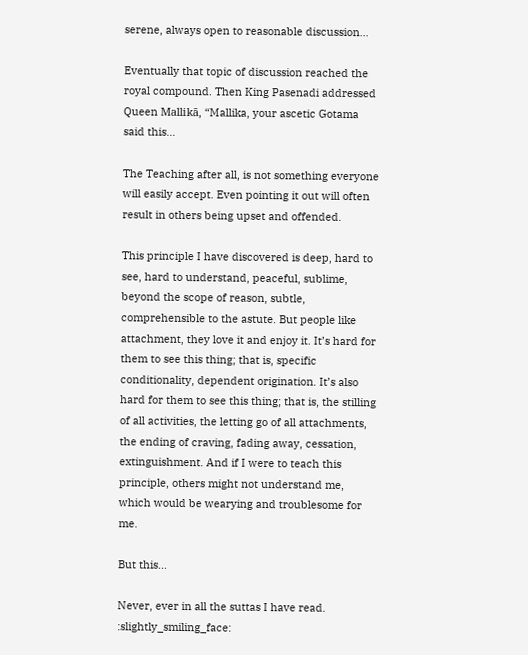serene, always open to reasonable discussion…

Eventually that topic of discussion reached the royal compound. Then King Pasenadi addressed Queen Mallikā, “Mallika, your ascetic Gotama said this…

The Teaching after all, is not something everyone will easily accept. Even pointing it out will often result in others being upset and offended.

This principle I have discovered is deep, hard to see, hard to understand, peaceful, sublime, beyond the scope of reason, subtle, comprehensible to the astute. But people like attachment, they love it and enjoy it. It’s hard for them to see this thing; that is, specific conditionality, dependent origination. It’s also hard for them to see this thing; that is, the stilling of all activities, the letting go of all attachments, the ending of craving, fading away, cessation, extinguishment. And if I were to teach this principle, others might not understand me, which would be wearying and troublesome for me.

But this…

Never, ever in all the suttas I have read. :slightly_smiling_face: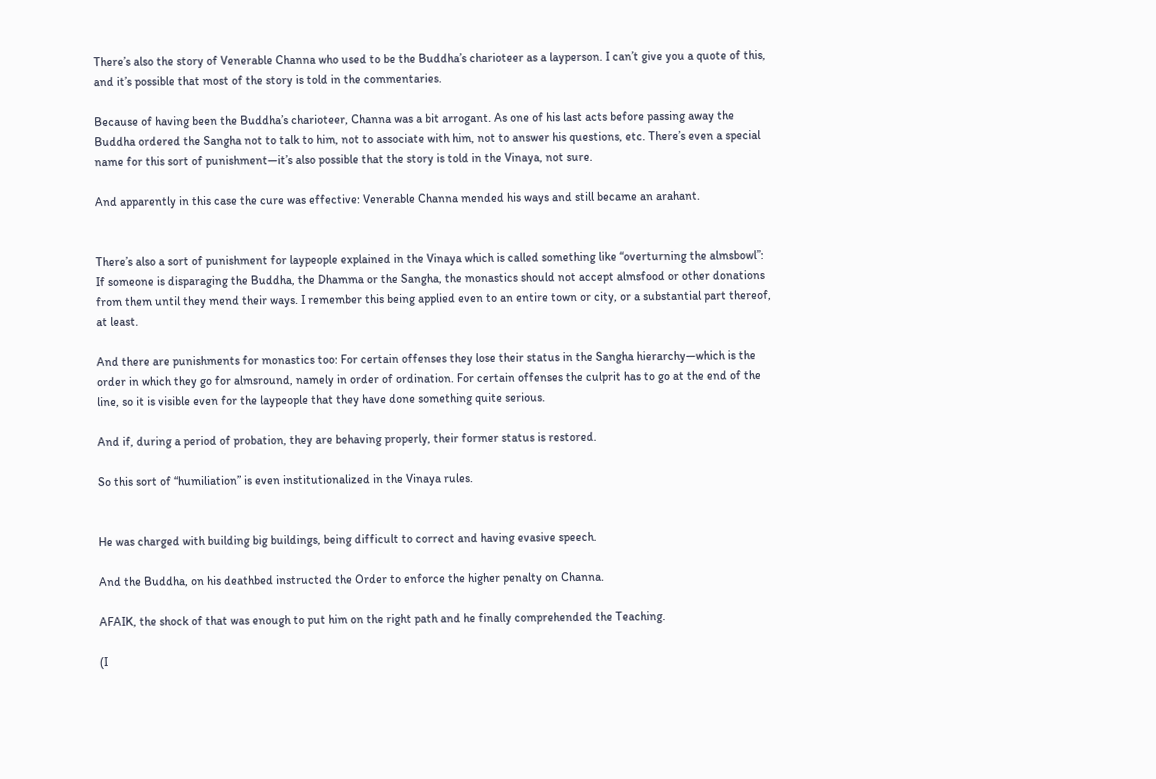There’s also the story of Venerable Channa who used to be the Buddha’s charioteer as a layperson. I can’t give you a quote of this, and it’s possible that most of the story is told in the commentaries.

Because of having been the Buddha’s charioteer, Channa was a bit arrogant. As one of his last acts before passing away the Buddha ordered the Sangha not to talk to him, not to associate with him, not to answer his questions, etc. There’s even a special name for this sort of punishment—it’s also possible that the story is told in the Vinaya, not sure.

And apparently in this case the cure was effective: Venerable Channa mended his ways and still became an arahant.


There’s also a sort of punishment for laypeople explained in the Vinaya which is called something like “overturning the almsbowl”: If someone is disparaging the Buddha, the Dhamma or the Sangha, the monastics should not accept almsfood or other donations from them until they mend their ways. I remember this being applied even to an entire town or city, or a substantial part thereof, at least.

And there are punishments for monastics too: For certain offenses they lose their status in the Sangha hierarchy—which is the order in which they go for almsround, namely in order of ordination. For certain offenses the culprit has to go at the end of the line, so it is visible even for the laypeople that they have done something quite serious.

And if, during a period of probation, they are behaving properly, their former status is restored.

So this sort of “humiliation” is even institutionalized in the Vinaya rules.


He was charged with building big buildings, being difficult to correct and having evasive speech.

And the Buddha, on his deathbed instructed the Order to enforce the higher penalty on Channa.

AFAIK, the shock of that was enough to put him on the right path and he finally comprehended the Teaching.

(I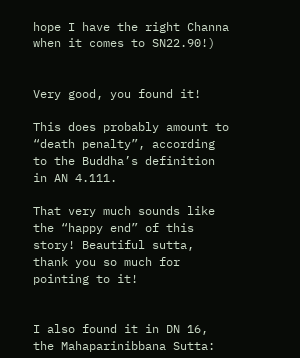hope I have the right Channa when it comes to SN22.90!)


Very good, you found it!

This does probably amount to “death penalty”, according to the Buddha’s definition in AN 4.111.

That very much sounds like the “happy end” of this story! Beautiful sutta, thank you so much for pointing to it!


I also found it in DN 16, the Mahaparinibbana Sutta: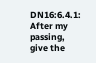DN16:6.4.1: After my passing, give the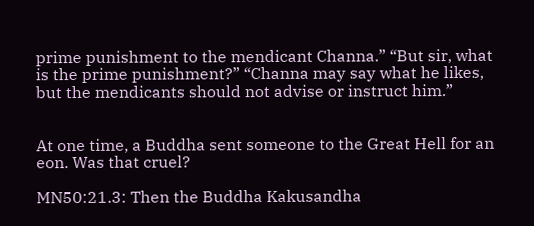prime punishment to the mendicant Channa.” “But sir, what is the prime punishment?” “Channa may say what he likes, but the mendicants should not advise or instruct him.”


At one time, a Buddha sent someone to the Great Hell for an eon. Was that cruel?

MN50:21.3: Then the Buddha Kakusandha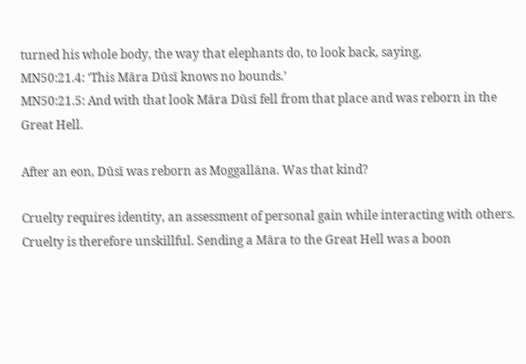turned his whole body, the way that elephants do, to look back, saying,
MN50:21.4: ‘This Māra Dūsī knows no bounds.’
MN50:21.5: And with that look Māra Dūsī fell from that place and was reborn in the Great Hell.

After an eon, Dūsī was reborn as Moggallāna. Was that kind?

Cruelty requires identity, an assessment of personal gain while interacting with others. Cruelty is therefore unskillful. Sending a Māra to the Great Hell was a boon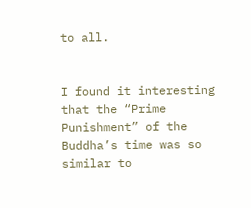to all.


I found it interesting that the “Prime Punishment” of the Buddha’s time was so similar to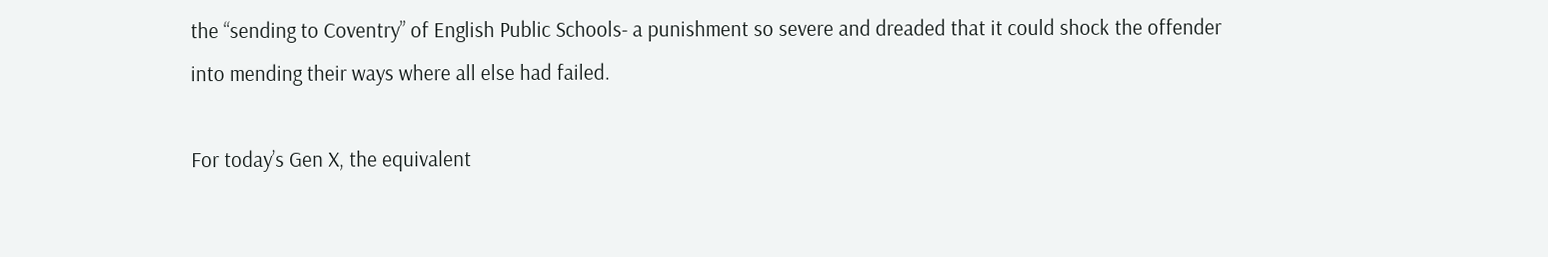the “sending to Coventry” of English Public Schools- a punishment so severe and dreaded that it could shock the offender into mending their ways where all else had failed.

For today’s Gen X, the equivalent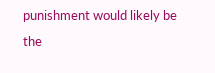punishment would likely be the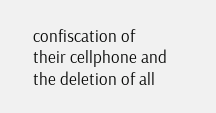confiscation of their cellphone and the deletion of all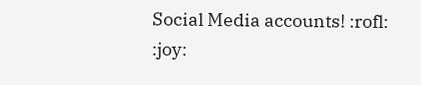Social Media accounts! :rofl: :joy: